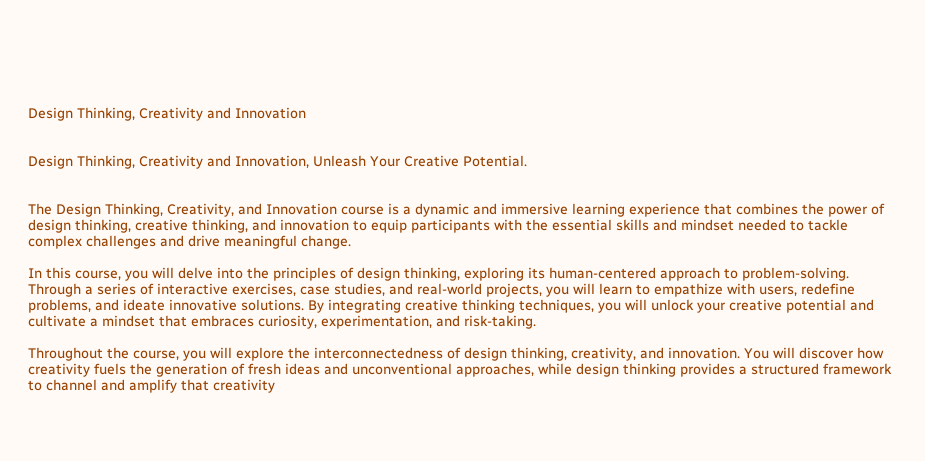Design Thinking, Creativity and Innovation


Design Thinking, Creativity and Innovation, Unleash Your Creative Potential.


The Design Thinking, Creativity, and Innovation course is a dynamic and immersive learning experience that combines the power of design thinking, creative thinking, and innovation to equip participants with the essential skills and mindset needed to tackle complex challenges and drive meaningful change.

In this course, you will delve into the principles of design thinking, exploring its human-centered approach to problem-solving. Through a series of interactive exercises, case studies, and real-world projects, you will learn to empathize with users, redefine problems, and ideate innovative solutions. By integrating creative thinking techniques, you will unlock your creative potential and cultivate a mindset that embraces curiosity, experimentation, and risk-taking.

Throughout the course, you will explore the interconnectedness of design thinking, creativity, and innovation. You will discover how creativity fuels the generation of fresh ideas and unconventional approaches, while design thinking provides a structured framework to channel and amplify that creativity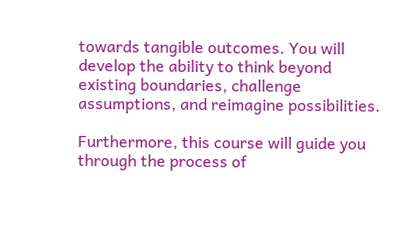towards tangible outcomes. You will develop the ability to think beyond existing boundaries, challenge assumptions, and reimagine possibilities.

Furthermore, this course will guide you through the process of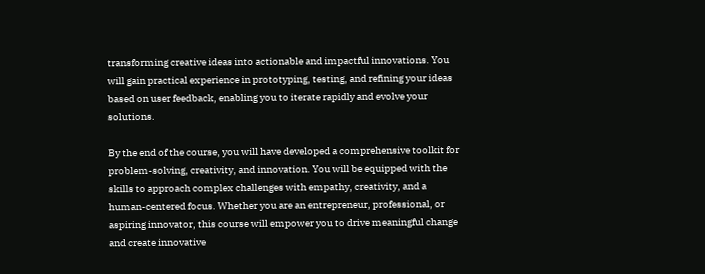transforming creative ideas into actionable and impactful innovations. You will gain practical experience in prototyping, testing, and refining your ideas based on user feedback, enabling you to iterate rapidly and evolve your solutions.

By the end of the course, you will have developed a comprehensive toolkit for problem-solving, creativity, and innovation. You will be equipped with the skills to approach complex challenges with empathy, creativity, and a human-centered focus. Whether you are an entrepreneur, professional, or aspiring innovator, this course will empower you to drive meaningful change and create innovative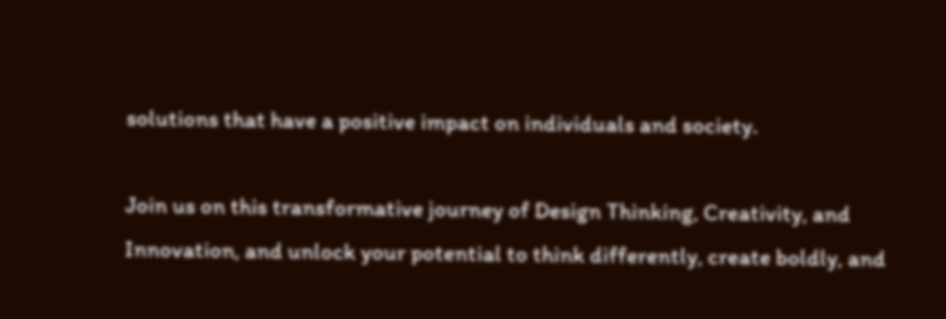solutions that have a positive impact on individuals and society.

Join us on this transformative journey of Design Thinking, Creativity, and Innovation, and unlock your potential to think differently, create boldly, and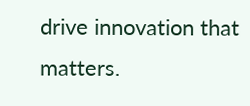drive innovation that matters.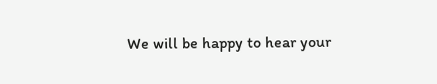We will be happy to hear your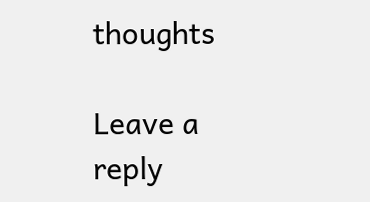thoughts

Leave a reply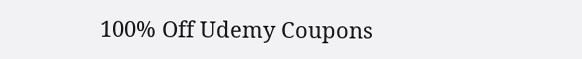100% Off Udemy Coupons